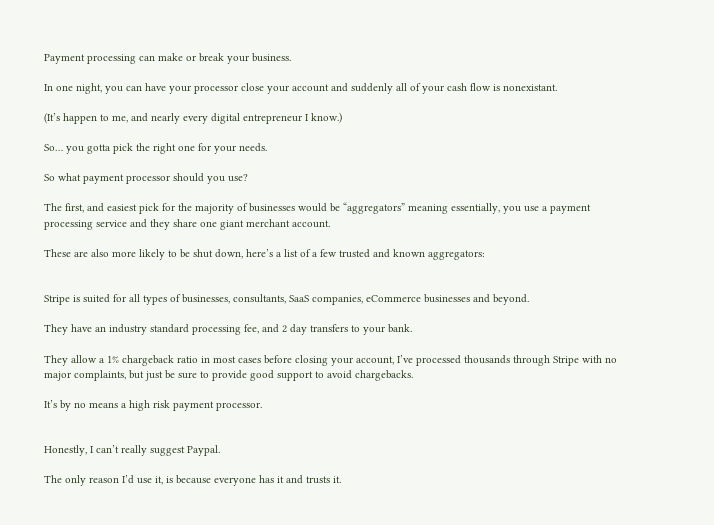Payment processing can make or break your business.

In one night, you can have your processor close your account and suddenly all of your cash flow is nonexistant.

(It’s happen to me, and nearly every digital entrepreneur I know.)

So… you gotta pick the right one for your needs.

So what payment processor should you use?

The first, and easiest pick for the majority of businesses would be “aggregators” meaning essentially, you use a payment processing service and they share one giant merchant account.

These are also more likely to be shut down, here’s a list of a few trusted and known aggregators:


Stripe is suited for all types of businesses, consultants, SaaS companies, eCommerce businesses and beyond.

They have an industry standard processing fee, and 2 day transfers to your bank.

They allow a 1% chargeback ratio in most cases before closing your account, I’ve processed thousands through Stripe with no major complaints, but just be sure to provide good support to avoid chargebacks.

It’s by no means a high risk payment processor.


Honestly, I can’t really suggest Paypal.

The only reason I’d use it, is because everyone has it and trusts it.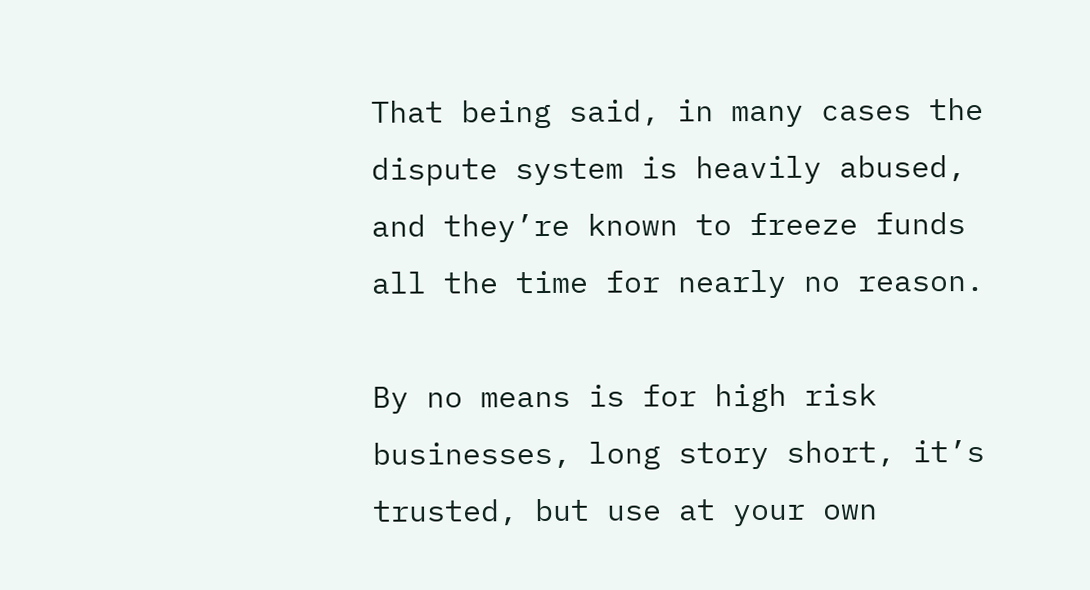That being said, in many cases the dispute system is heavily abused, and they’re known to freeze funds all the time for nearly no reason.

By no means is for high risk businesses, long story short, it’s trusted, but use at your own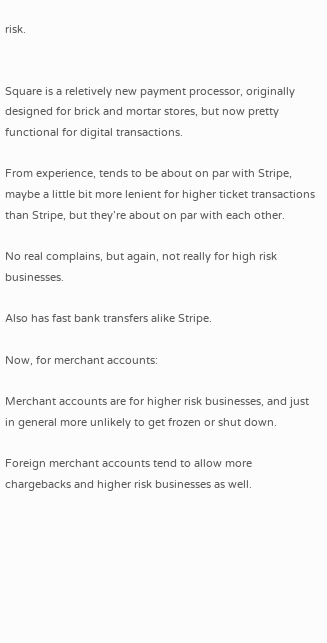risk.


Square is a reletively new payment processor, originally designed for brick and mortar stores, but now pretty functional for digital transactions.

From experience, tends to be about on par with Stripe, maybe a little bit more lenient for higher ticket transactions than Stripe, but they’re about on par with each other.

No real complains, but again, not really for high risk businesses.

Also has fast bank transfers alike Stripe.

Now, for merchant accounts:

Merchant accounts are for higher risk businesses, and just in general more unlikely to get frozen or shut down.

Foreign merchant accounts tend to allow more chargebacks and higher risk businesses as well.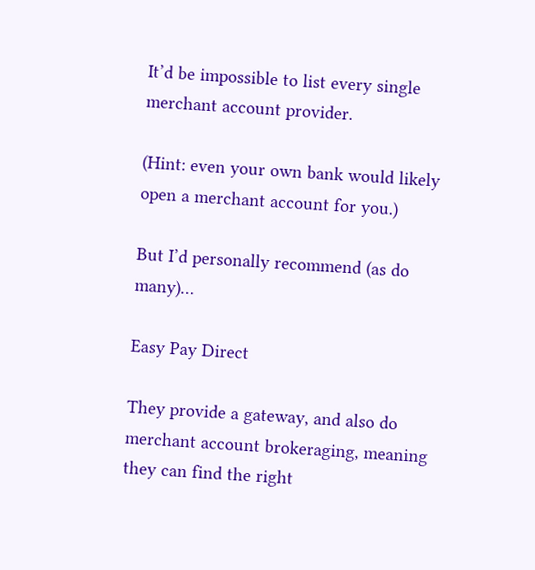It’d be impossible to list every single merchant account provider.

(Hint: even your own bank would likely open a merchant account for you.)

But I’d personally recommend (as do many)…

Easy Pay Direct

They provide a gateway, and also do merchant account brokeraging, meaning they can find the right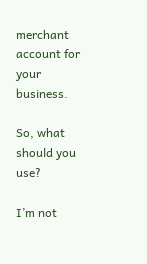merchant account for your business.

So, what should you use?

I’m not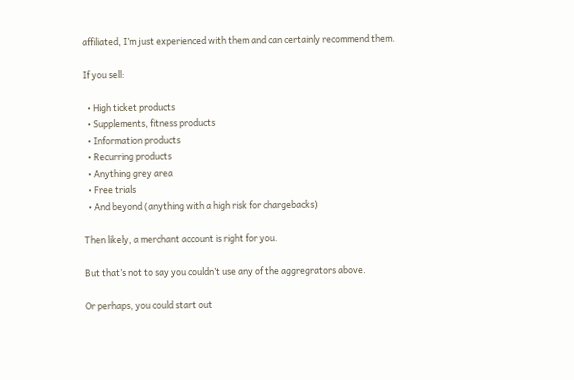affiliated, I’m just experienced with them and can certainly recommend them.

If you sell:

  • High ticket products
  • Supplements, fitness products
  • Information products
  • Recurring products
  • Anything grey area
  • Free trials
  • And beyond (anything with a high risk for chargebacks)

Then likely, a merchant account is right for you.

But that’s not to say you couldn’t use any of the aggregrators above.

Or perhaps, you could start out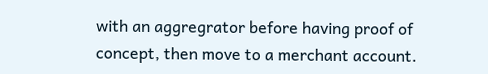with an aggregrator before having proof of concept, then move to a merchant account.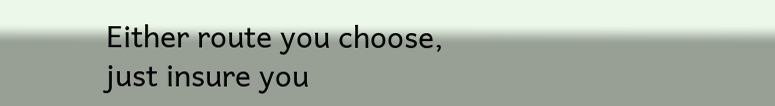Either route you choose, just insure you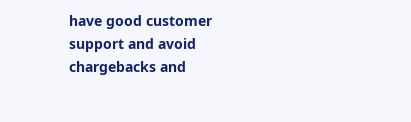have good customer support and avoid chargebacks and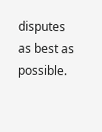disputes as best as possible.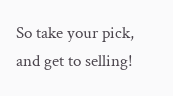So take your pick, and get to selling!